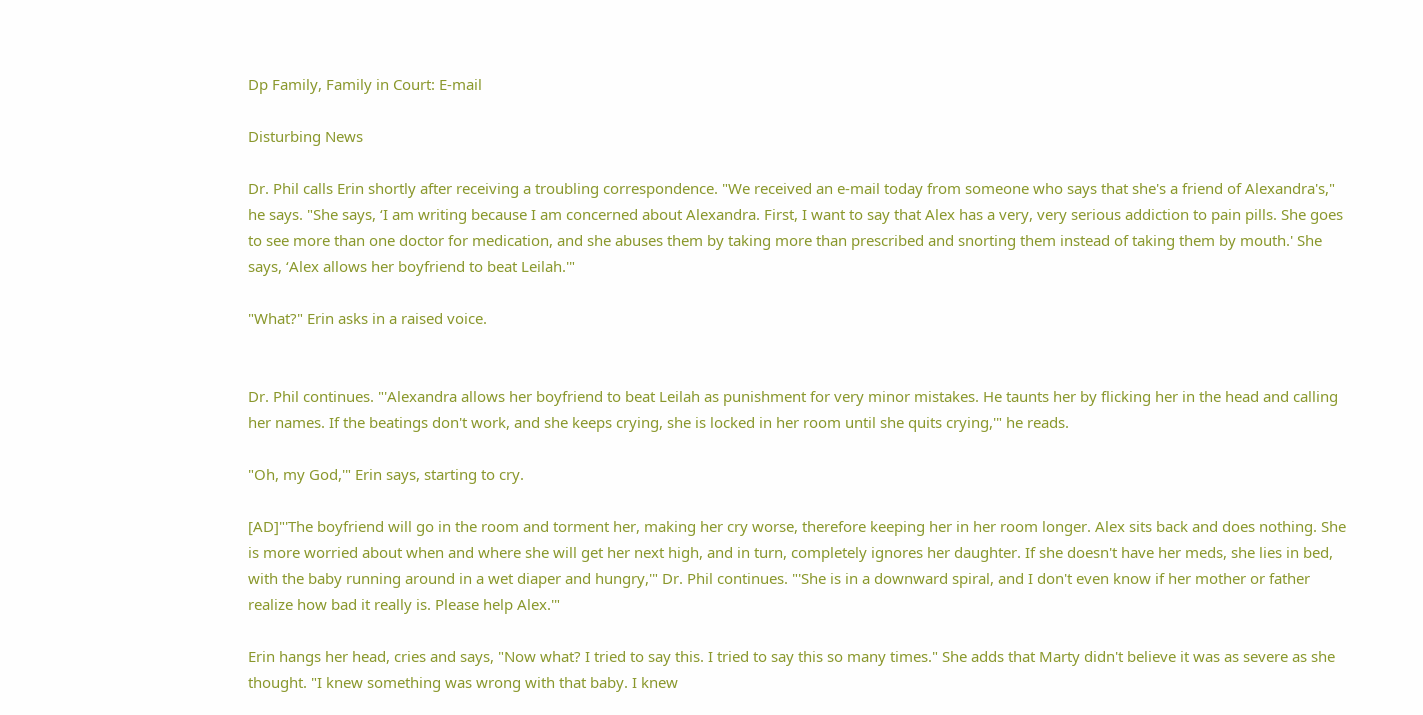Dp Family, Family in Court: E-mail

Disturbing News

Dr. Phil calls Erin shortly after receiving a troubling correspondence. "We received an e-mail today from someone who says that she's a friend of Alexandra's," he says. "She says, ‘I am writing because I am concerned about Alexandra. First, I want to say that Alex has a very, very serious addiction to pain pills. She goes to see more than one doctor for medication, and she abuses them by taking more than prescribed and snorting them instead of taking them by mouth.' She says, ‘Alex allows her boyfriend to beat Leilah.'"

"What?" Erin asks in a raised voice.


Dr. Phil continues. "'Alexandra allows her boyfriend to beat Leilah as punishment for very minor mistakes. He taunts her by flicking her in the head and calling her names. If the beatings don't work, and she keeps crying, she is locked in her room until she quits crying,'" he reads.

"Oh, my God,'" Erin says, starting to cry.

[AD]"'The boyfriend will go in the room and torment her, making her cry worse, therefore keeping her in her room longer. Alex sits back and does nothing. She is more worried about when and where she will get her next high, and in turn, completely ignores her daughter. If she doesn't have her meds, she lies in bed, with the baby running around in a wet diaper and hungry,'" Dr. Phil continues. "'She is in a downward spiral, and I don't even know if her mother or father realize how bad it really is. Please help Alex.'"

Erin hangs her head, cries and says, "Now what? I tried to say this. I tried to say this so many times." She adds that Marty didn't believe it was as severe as she thought. "I knew something was wrong with that baby. I knew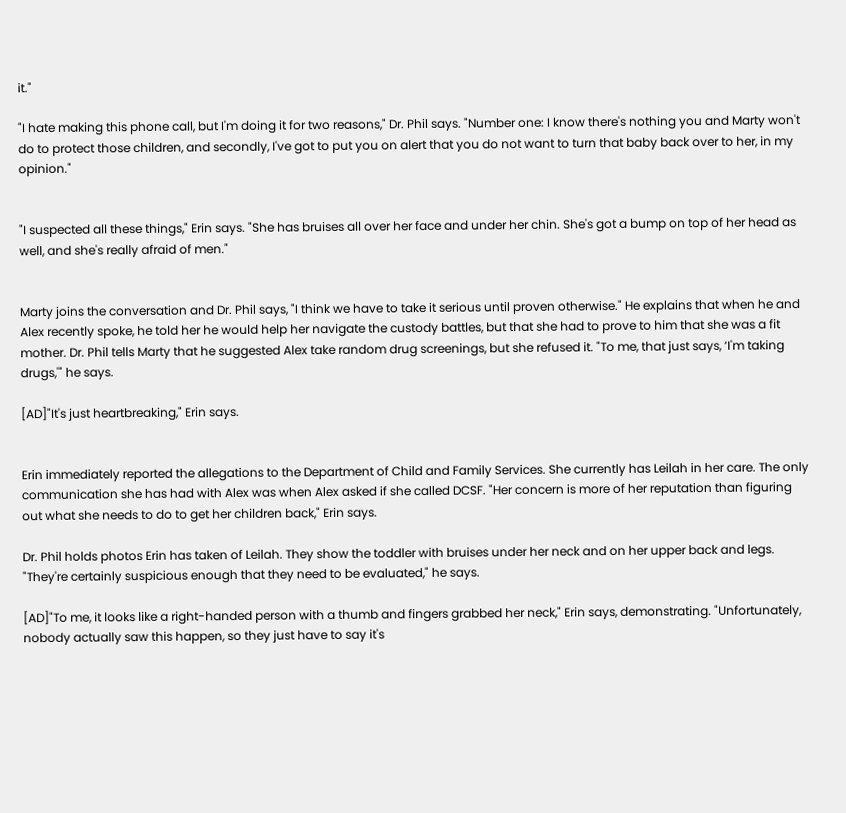it."

"I hate making this phone call, but I'm doing it for two reasons," Dr. Phil says. "Number one: I know there's nothing you and Marty won't do to protect those children, and secondly, I've got to put you on alert that you do not want to turn that baby back over to her, in my opinion."


"I suspected all these things," Erin says. "She has bruises all over her face and under her chin. She's got a bump on top of her head as well, and she's really afraid of men."


Marty joins the conversation and Dr. Phil says, "I think we have to take it serious until proven otherwise." He explains that when he and Alex recently spoke, he told her he would help her navigate the custody battles, but that she had to prove to him that she was a fit mother. Dr. Phil tells Marty that he suggested Alex take random drug screenings, but she refused it. "To me, that just says, ‘I'm taking drugs,'" he says.

[AD]"It's just heartbreaking," Erin says.


Erin immediately reported the allegations to the Department of Child and Family Services. She currently has Leilah in her care. The only communication she has had with Alex was when Alex asked if she called DCSF. "Her concern is more of her reputation than figuring out what she needs to do to get her children back," Erin says.

Dr. Phil holds photos Erin has taken of Leilah. They show the toddler with bruises under her neck and on her upper back and legs. "They're certainly suspicious enough that they need to be evaluated," he says.

[AD]"To me, it looks like a right-handed person with a thumb and fingers grabbed her neck," Erin says, demonstrating. "Unfortunately, nobody actually saw this happen, so they just have to say it's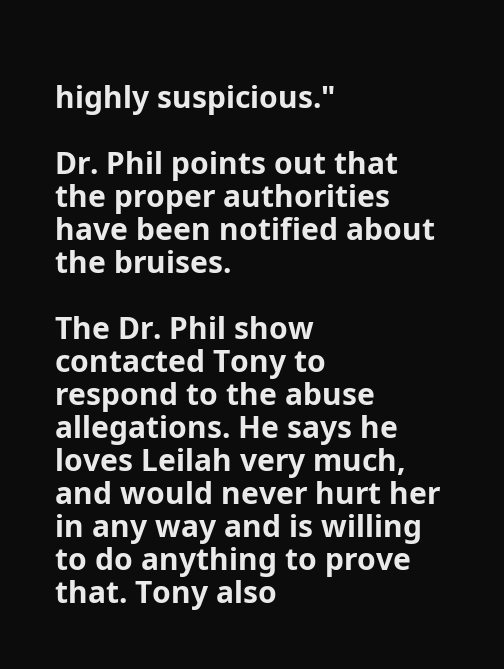highly suspicious."

Dr. Phil points out that the proper authorities have been notified about the bruises.

The Dr. Phil show contacted Tony to respond to the abuse allegations. He says he loves Leilah very much, and would never hurt her in any way and is willing to do anything to prove that. Tony also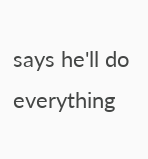says he'll do everything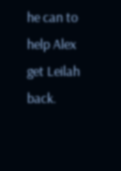he can to help Alex get Leilah back.